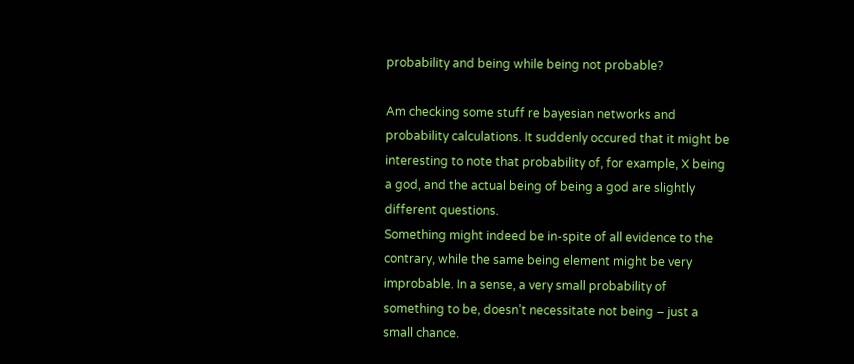probability and being while being not probable?

Am checking some stuff re bayesian networks and probability calculations. It suddenly occured that it might be interesting to note that probability of, for example, X being a god, and the actual being of being a god are slightly different questions.
Something might indeed be in-spite of all evidence to the contrary, while the same being element might be very improbable. In a sense, a very small probability of something to be, doesn’t necessitate not being – just a small chance.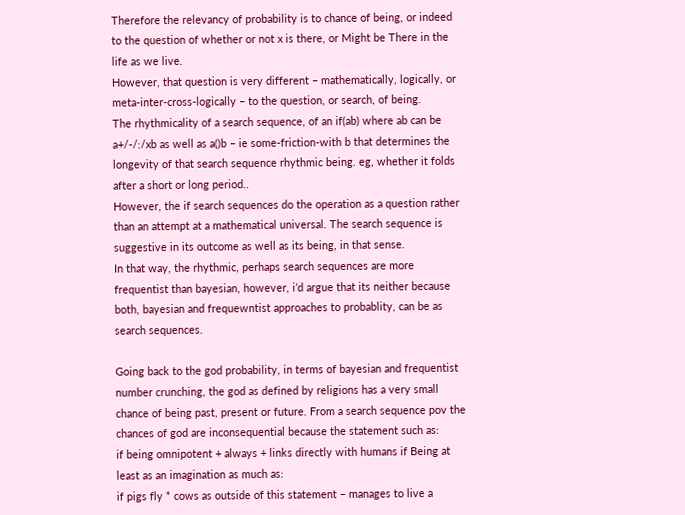Therefore the relevancy of probability is to chance of being, or indeed to the question of whether or not x is there, or Might be There in the life as we live.
However, that question is very different – mathematically, logically, or meta-inter-cross-logically – to the question, or search, of being.
The rhythmicality of a search sequence, of an if(ab) where ab can be a+/-/:/xb as well as a()b – ie some-friction-with b that determines the longevity of that search sequence rhythmic being. eg, whether it folds after a short or long period..
However, the if search sequences do the operation as a question rather than an attempt at a mathematical universal. The search sequence is suggestive in its outcome as well as its being, in that sense.
In that way, the rhythmic, perhaps search sequences are more frequentist than bayesian, however, i’d argue that its neither because both, bayesian and frequewntist approaches to probablity, can be as search sequences.

Going back to the god probability, in terms of bayesian and frequentist number crunching, the god as defined by religions has a very small chance of being past, present or future. From a search sequence pov the chances of god are inconsequential because the statement such as:
if being omnipotent + always + links directly with humans if Being at least as an imagination as much as:
if pigs fly * cows as outside of this statement – manages to live a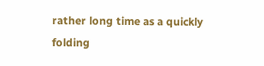rather long time as a quickly folding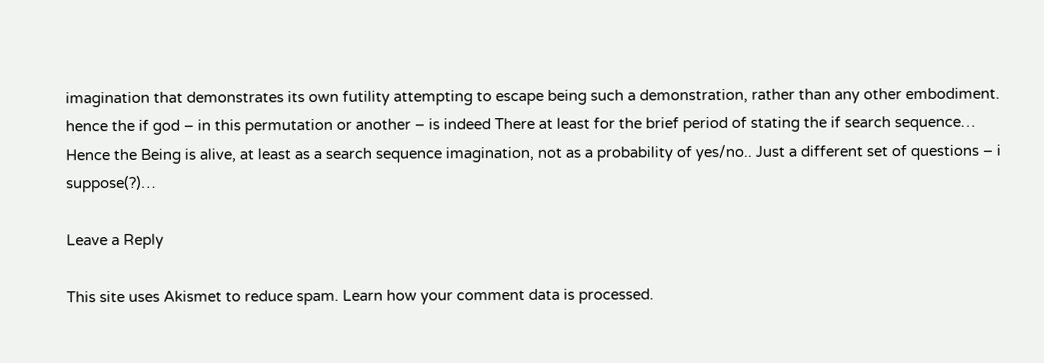imagination that demonstrates its own futility attempting to escape being such a demonstration, rather than any other embodiment.
hence the if god – in this permutation or another – is indeed There at least for the brief period of stating the if search sequence…
Hence the Being is alive, at least as a search sequence imagination, not as a probability of yes/no.. Just a different set of questions – i suppose(?)…

Leave a Reply

This site uses Akismet to reduce spam. Learn how your comment data is processed.